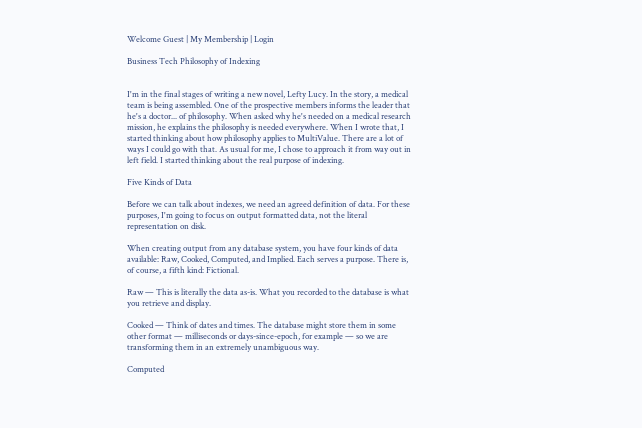Welcome Guest | My Membership | Login

Business Tech Philosophy of Indexing


I'm in the final stages of writing a new novel, Lefty Lucy. In the story, a medical team is being assembled. One of the prospective members informs the leader that he's a doctor... of philosophy. When asked why he's needed on a medical research mission, he explains the philosophy is needed everywhere. When I wrote that, I started thinking about how philosophy applies to MultiValue. There are a lot of ways I could go with that. As usual for me, I chose to approach it from way out in left field. I started thinking about the real purpose of indexing.

Five Kinds of Data

Before we can talk about indexes, we need an agreed definition of data. For these purposes, I'm going to focus on output formatted data, not the literal representation on disk.

When creating output from any database system, you have four kinds of data available: Raw, Cooked, Computed, and Implied. Each serves a purpose. There is, of course, a fifth kind: Fictional.

Raw — This is literally the data as-is. What you recorded to the database is what you retrieve and display.

Cooked — Think of dates and times. The database might store them in some other format — milliseconds or days-since-epoch, for example — so we are transforming them in an extremely unambiguous way.

Computed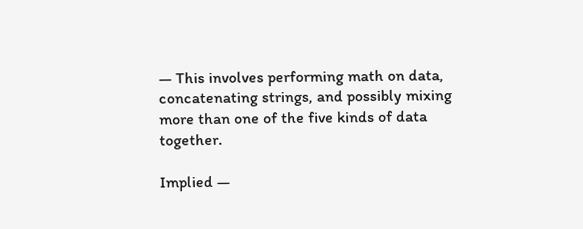— This involves performing math on data, concatenating strings, and possibly mixing more than one of the five kinds of data together.

Implied —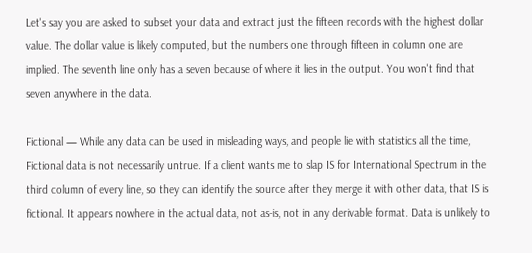Let's say you are asked to subset your data and extract just the fifteen records with the highest dollar value. The dollar value is likely computed, but the numbers one through fifteen in column one are implied. The seventh line only has a seven because of where it lies in the output. You won't find that seven anywhere in the data.

Fictional — While any data can be used in misleading ways, and people lie with statistics all the time, Fictional data is not necessarily untrue. If a client wants me to slap IS for International Spectrum in the third column of every line, so they can identify the source after they merge it with other data, that IS is fictional. It appears nowhere in the actual data, not as-is, not in any derivable format. Data is unlikely to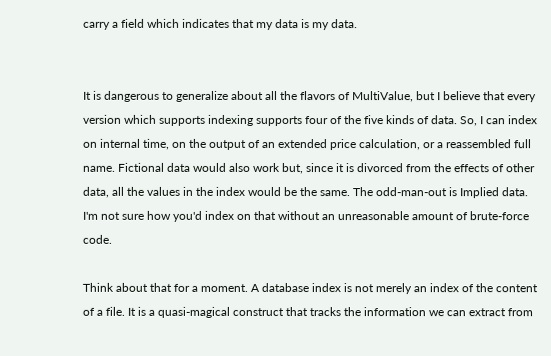carry a field which indicates that my data is my data.


It is dangerous to generalize about all the flavors of MultiValue, but I believe that every version which supports indexing supports four of the five kinds of data. So, I can index on internal time, on the output of an extended price calculation, or a reassembled full name. Fictional data would also work but, since it is divorced from the effects of other data, all the values in the index would be the same. The odd-man-out is Implied data. I'm not sure how you'd index on that without an unreasonable amount of brute-force code.

Think about that for a moment. A database index is not merely an index of the content of a file. It is a quasi-magical construct that tracks the information we can extract from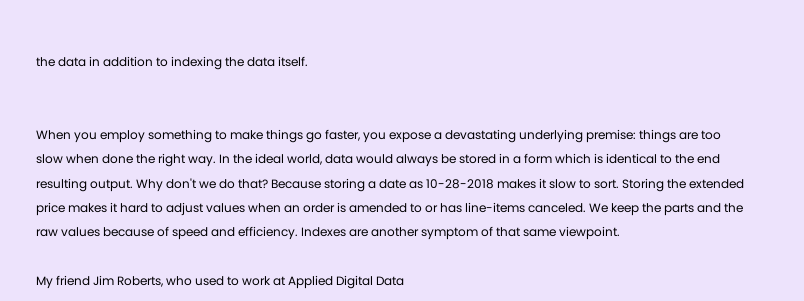the data in addition to indexing the data itself.


When you employ something to make things go faster, you expose a devastating underlying premise: things are too slow when done the right way. In the ideal world, data would always be stored in a form which is identical to the end resulting output. Why don't we do that? Because storing a date as 10-28-2018 makes it slow to sort. Storing the extended price makes it hard to adjust values when an order is amended to or has line-items canceled. We keep the parts and the raw values because of speed and efficiency. Indexes are another symptom of that same viewpoint.

My friend Jim Roberts, who used to work at Applied Digital Data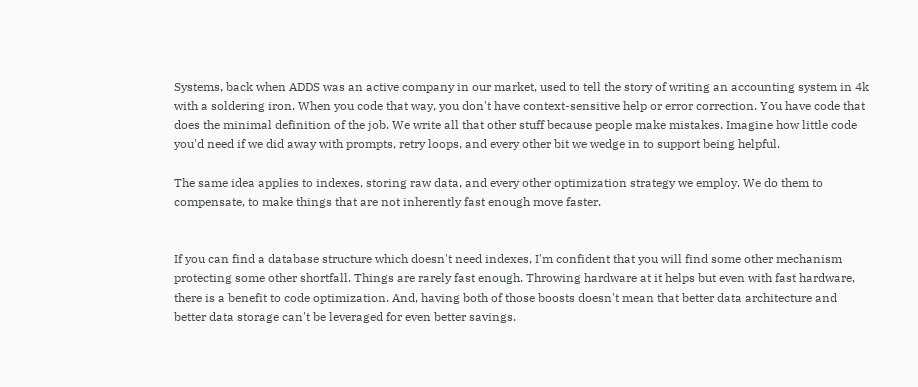Systems, back when ADDS was an active company in our market, used to tell the story of writing an accounting system in 4k with a soldering iron. When you code that way, you don't have context-sensitive help or error correction. You have code that does the minimal definition of the job. We write all that other stuff because people make mistakes. Imagine how little code you'd need if we did away with prompts, retry loops, and every other bit we wedge in to support being helpful.

The same idea applies to indexes, storing raw data, and every other optimization strategy we employ. We do them to compensate, to make things that are not inherently fast enough move faster.


If you can find a database structure which doesn't need indexes, I'm confident that you will find some other mechanism protecting some other shortfall. Things are rarely fast enough. Throwing hardware at it helps but even with fast hardware, there is a benefit to code optimization. And, having both of those boosts doesn't mean that better data architecture and better data storage can't be leveraged for even better savings.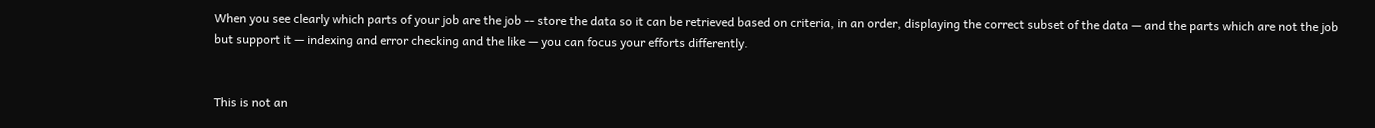When you see clearly which parts of your job are the job -- store the data so it can be retrieved based on criteria, in an order, displaying the correct subset of the data — and the parts which are not the job but support it — indexing and error checking and the like — you can focus your efforts differently.


This is not an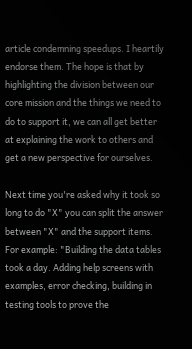article condemning speedups. I heartily endorse them. The hope is that by highlighting the division between our core mission and the things we need to do to support it, we can all get better at explaining the work to others and get a new perspective for ourselves.

Next time you're asked why it took so long to do "X" you can split the answer between "X" and the support items. For example: "Building the data tables took a day. Adding help screens with examples, error checking, building in testing tools to prove the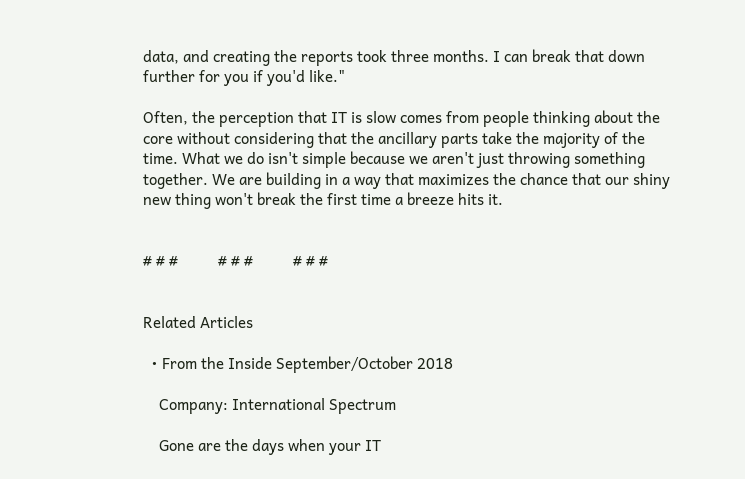data, and creating the reports took three months. I can break that down further for you if you'd like."

Often, the perception that IT is slow comes from people thinking about the core without considering that the ancillary parts take the majority of the time. What we do isn't simple because we aren't just throwing something together. We are building in a way that maximizes the chance that our shiny new thing won't break the first time a breeze hits it.


# # #          # # #          # # #


Related Articles

  • From the Inside September/October 2018

    Company: International Spectrum

    Gone are the days when your IT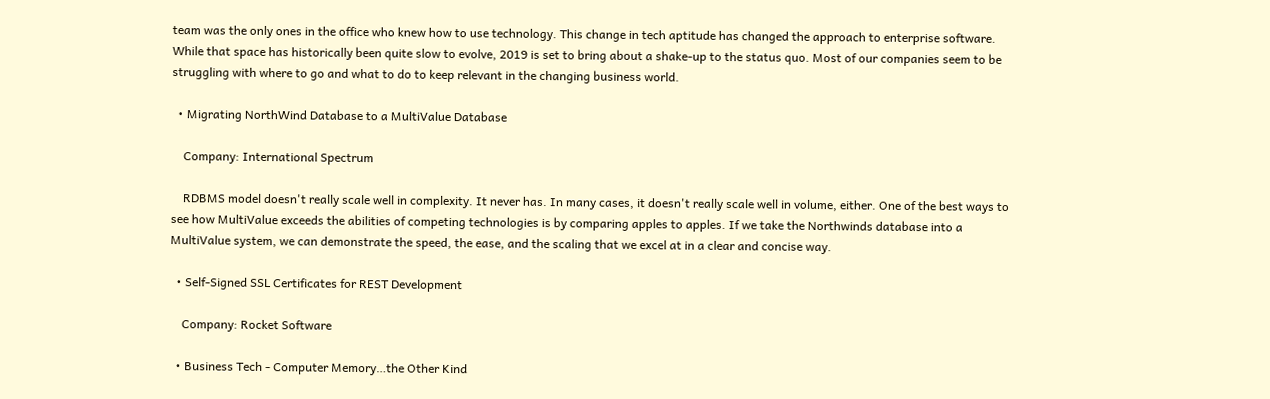team was the only ones in the office who knew how to use technology. This change in tech aptitude has changed the approach to enterprise software. While that space has historically been quite slow to evolve, 2019 is set to bring about a shake-up to the status quo. Most of our companies seem to be struggling with where to go and what to do to keep relevant in the changing business world.

  • Migrating NorthWind Database to a MultiValue Database

    Company: International Spectrum

    RDBMS model doesn't really scale well in complexity. It never has. In many cases, it doesn't really scale well in volume, either. One of the best ways to see how MultiValue exceeds the abilities of competing technologies is by comparing apples to apples. If we take the Northwinds database into a MultiValue system, we can demonstrate the speed, the ease, and the scaling that we excel at in a clear and concise way.

  • Self-Signed SSL Certificates for REST Development

    Company: Rocket Software

  • Business Tech - Computer Memory…the Other Kind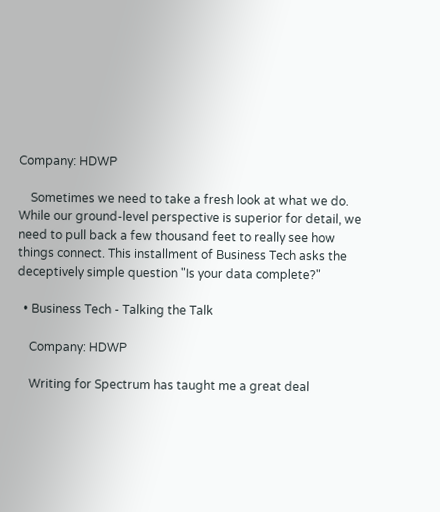Company: HDWP

    Sometimes we need to take a fresh look at what we do. While our ground-level perspective is superior for detail, we need to pull back a few thousand feet to really see how things connect. This installment of Business Tech asks the deceptively simple question "Is your data complete?"

  • Business Tech - Talking the Talk

    Company: HDWP

    Writing for Spectrum has taught me a great deal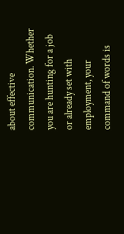about effective communication. Whether you are hunting for a job or already set with employment, your command of words is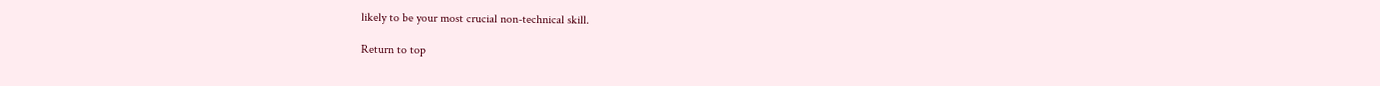likely to be your most crucial non-technical skill.

Return to top